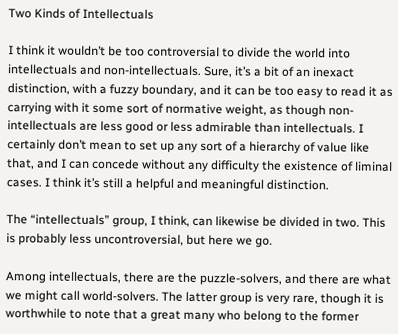Two Kinds of Intellectuals

I think it wouldn’t be too controversial to divide the world into intellectuals and non-intellectuals. Sure, it’s a bit of an inexact distinction, with a fuzzy boundary, and it can be too easy to read it as carrying with it some sort of normative weight, as though non-intellectuals are less good or less admirable than intellectuals. I certainly don’t mean to set up any sort of a hierarchy of value like that, and I can concede without any difficulty the existence of liminal cases. I think it’s still a helpful and meaningful distinction.

The “intellectuals” group, I think, can likewise be divided in two. This is probably less uncontroversial, but here we go.

Among intellectuals, there are the puzzle-solvers, and there are what we might call world-solvers. The latter group is very rare, though it is worthwhile to note that a great many who belong to the former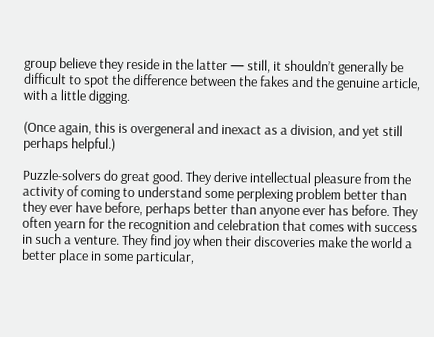group believe they reside in the latter — still, it shouldn’t generally be difficult to spot the difference between the fakes and the genuine article, with a little digging.

(Once again, this is overgeneral and inexact as a division, and yet still perhaps helpful.)

Puzzle-solvers do great good. They derive intellectual pleasure from the activity of coming to understand some perplexing problem better than they ever have before, perhaps better than anyone ever has before. They often yearn for the recognition and celebration that comes with success in such a venture. They find joy when their discoveries make the world a better place in some particular,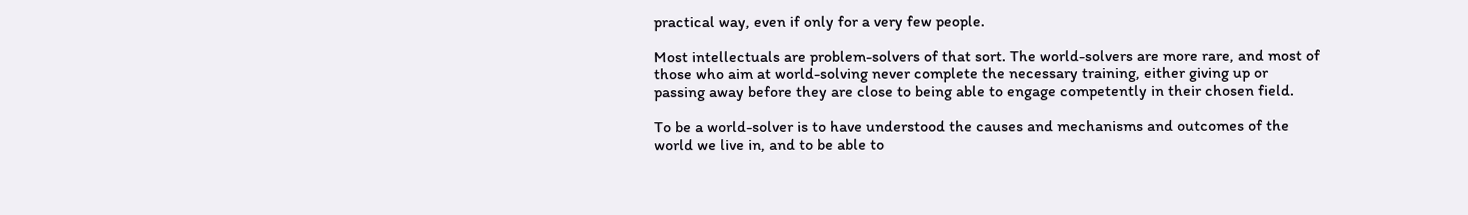practical way, even if only for a very few people.

Most intellectuals are problem-solvers of that sort. The world-solvers are more rare, and most of those who aim at world-solving never complete the necessary training, either giving up or passing away before they are close to being able to engage competently in their chosen field.

To be a world-solver is to have understood the causes and mechanisms and outcomes of the world we live in, and to be able to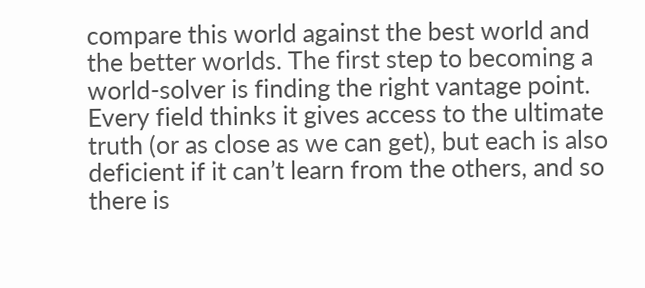compare this world against the best world and the better worlds. The first step to becoming a world-solver is finding the right vantage point. Every field thinks it gives access to the ultimate truth (or as close as we can get), but each is also deficient if it can’t learn from the others, and so there is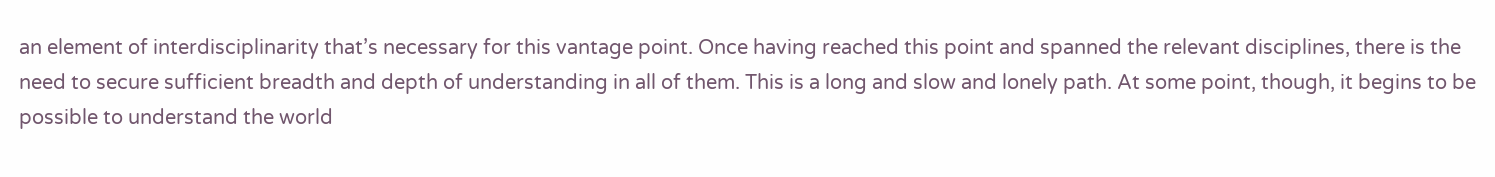an element of interdisciplinarity that’s necessary for this vantage point. Once having reached this point and spanned the relevant disciplines, there is the need to secure sufficient breadth and depth of understanding in all of them. This is a long and slow and lonely path. At some point, though, it begins to be possible to understand the world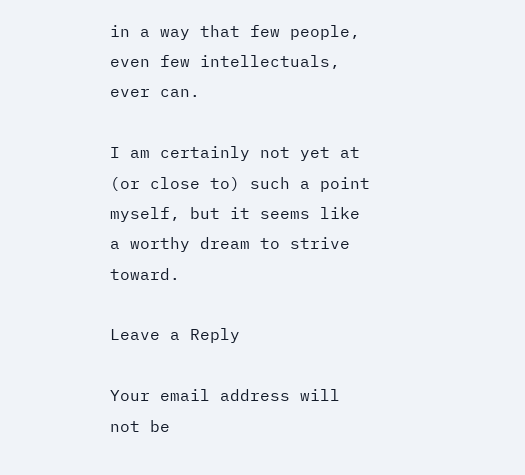in a way that few people, even few intellectuals, ever can.

I am certainly not yet at (or close to) such a point myself, but it seems like a worthy dream to strive toward.

Leave a Reply

Your email address will not be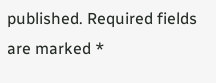published. Required fields are marked *